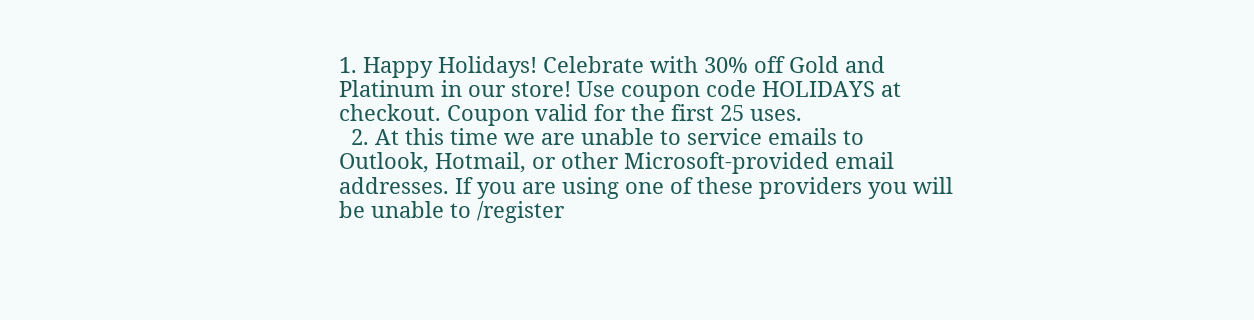1. Happy Holidays! Celebrate with 30% off Gold and Platinum in our store! Use coupon code HOLIDAYS at checkout. Coupon valid for the first 25 uses.
  2. At this time we are unable to service emails to Outlook, Hotmail, or other Microsoft-provided email addresses. If you are using one of these providers you will be unable to /register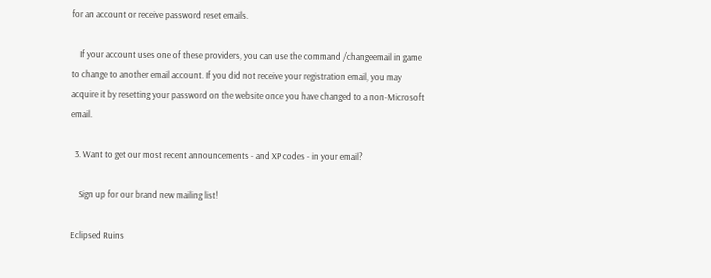for an account or receive password reset emails.

    If your account uses one of these providers, you can use the command /changeemail in game to change to another email account. If you did not receive your registration email, you may acquire it by resetting your password on the website once you have changed to a non-Microsoft email.

  3. Want to get our most recent announcements - and XP codes - in your email?

    Sign up for our brand new mailing list!

Eclipsed Ruins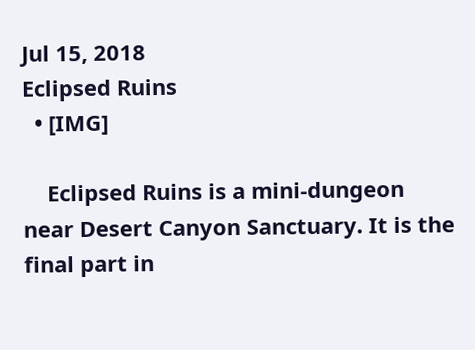Jul 15, 2018
Eclipsed Ruins
  • [IMG]

    Eclipsed Ruins is a mini-dungeon near Desert Canyon Sanctuary. It is the final part in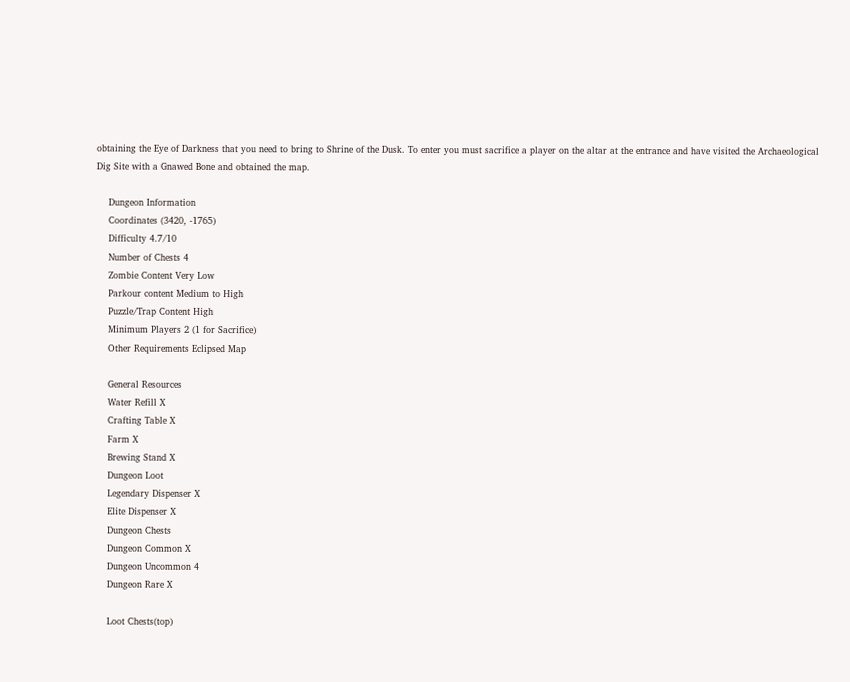obtaining the Eye of Darkness that you need to bring to Shrine of the Dusk. To enter you must sacrifice a player on the altar at the entrance and have visited the Archaeological Dig Site with a Gnawed Bone and obtained the map.

    Dungeon Information
    Coordinates (3420, -1765)
    Difficulty 4.7/10
    Number of Chests 4
    Zombie Content Very Low
    Parkour content Medium to High
    Puzzle/Trap Content High
    Minimum Players 2 (1 for Sacrifice)
    Other Requirements Eclipsed Map

    General Resources
    Water Refill X
    Crafting Table X
    Farm X
    Brewing Stand X
    Dungeon Loot
    Legendary Dispenser X
    Elite Dispenser X
    Dungeon Chests
    Dungeon Common X
    Dungeon Uncommon 4
    Dungeon Rare X

    Loot Chests(top)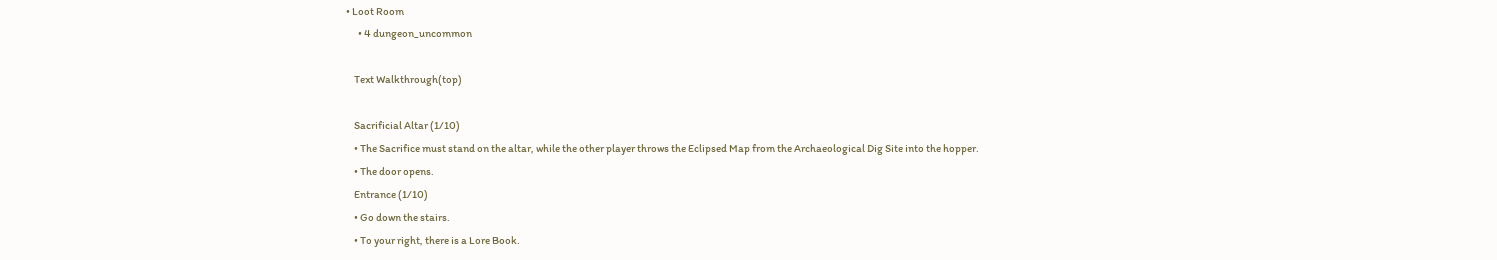• Loot Room
      • 4 dungeon_uncommon

    Text Walkthrough(top)

    Sacrificial Altar (1/10)
    • The Sacrifice must stand on the altar, while the other player throws the Eclipsed Map from the Archaeological Dig Site into the hopper.
    • The door opens.
    Entrance (1/10)
    • Go down the stairs.
    • To your right, there is a Lore Book.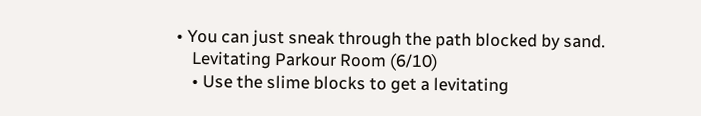• You can just sneak through the path blocked by sand.
    Levitating Parkour Room (6/10)
    • Use the slime blocks to get a levitating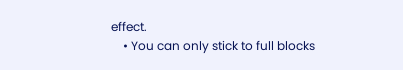effect.
    • You can only stick to full blocks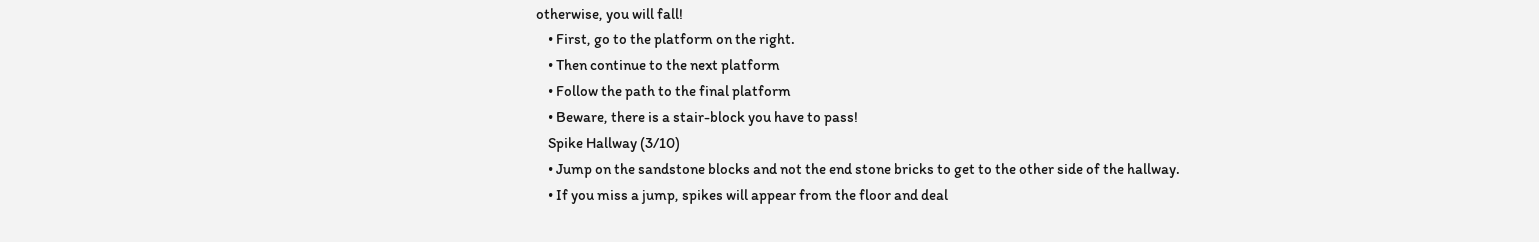otherwise, you will fall!
    • First, go to the platform on the right.
    • Then continue to the next platform
    • Follow the path to the final platform
    • Beware, there is a stair-block you have to pass!
    Spike Hallway (3/10)
    • Jump on the sandstone blocks and not the end stone bricks to get to the other side of the hallway.
    • If you miss a jump, spikes will appear from the floor and deal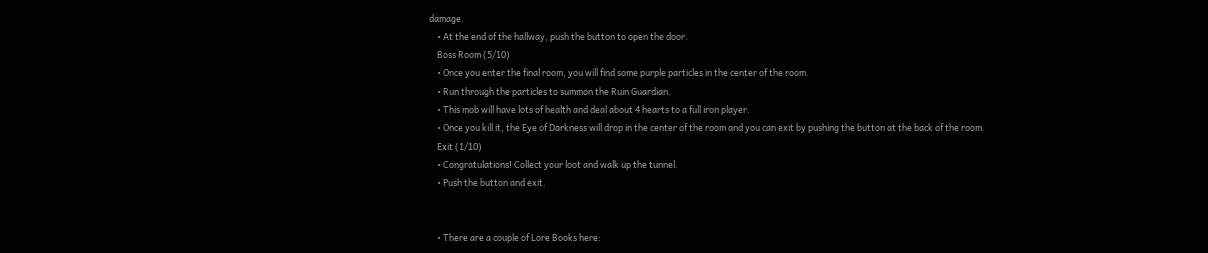damage.
    • At the end of the hallway, push the button to open the door.
    Boss Room (5/10)
    • Once you enter the final room, you will find some purple particles in the center of the room.
    • Run through the particles to summon the Ruin Guardian.
    • This mob will have lots of health and deal about 4 hearts to a full iron player.
    • Once you kill it, the Eye of Darkness will drop in the center of the room and you can exit by pushing the button at the back of the room.
    Exit (1/10)
    • Congratulations! Collect your loot and walk up the tunnel.
    • Push the button and exit.


    • There are a couple of Lore Books here: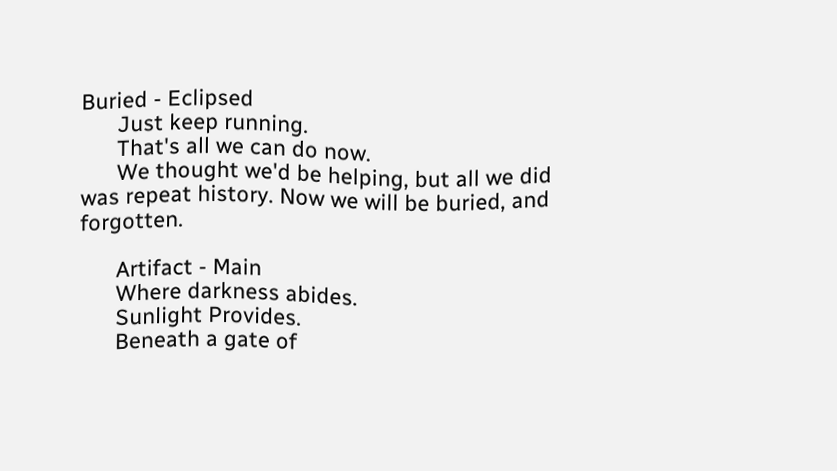Buried - Eclipsed
      Just keep running.
      That's all we can do now.
      We thought we'd be helping, but all we did was repeat history. Now we will be buried, and forgotten.

      Artifact - Main
      Where darkness abides.
      Sunlight Provides.
      Beneath a gate of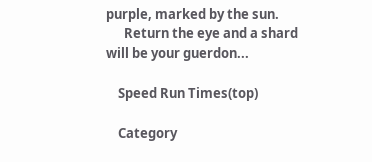purple, marked by the sun.
      Return the eye and a shard will be your guerdon...

    Speed Run Times(top)

    Category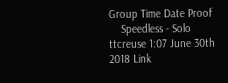Group Time Date Proof
    Speedless - Solo ttcreuse 1:07 June 30th 2018 Link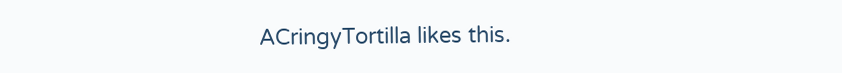ACringyTortilla likes this.